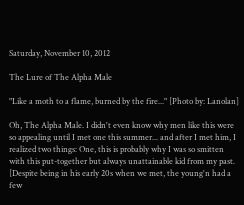Saturday, November 10, 2012

The Lure of The Alpha Male

"Like a moth to a flame, burned by the fire..." [Photo by: Lanolan]

Oh, The Alpha Male. I didn't even know why men like this were so appealing until I met one this summer... and after I met him, I realized two things: One, this is probably why I was so smitten with this put-together but always unattainable kid from my past. [Despite being in his early 20s when we met, the young'n had a few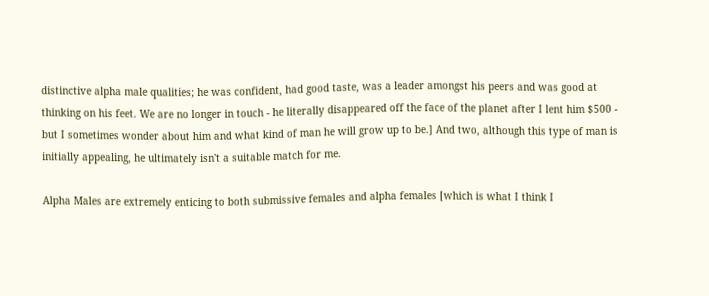distinctive alpha male qualities; he was confident, had good taste, was a leader amongst his peers and was good at thinking on his feet. We are no longer in touch - he literally disappeared off the face of the planet after I lent him $500 - but I sometimes wonder about him and what kind of man he will grow up to be.] And two, although this type of man is initially appealing, he ultimately isn't a suitable match for me.

Alpha Males are extremely enticing to both submissive females and alpha females [which is what I think I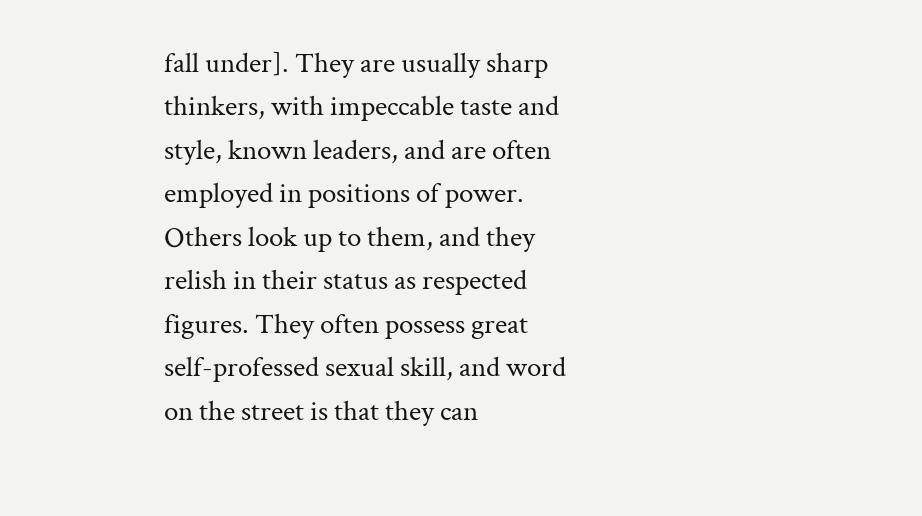fall under]. They are usually sharp thinkers, with impeccable taste and style, known leaders, and are often employed in positions of power. Others look up to them, and they relish in their status as respected figures. They often possess great self-professed sexual skill, and word on the street is that they can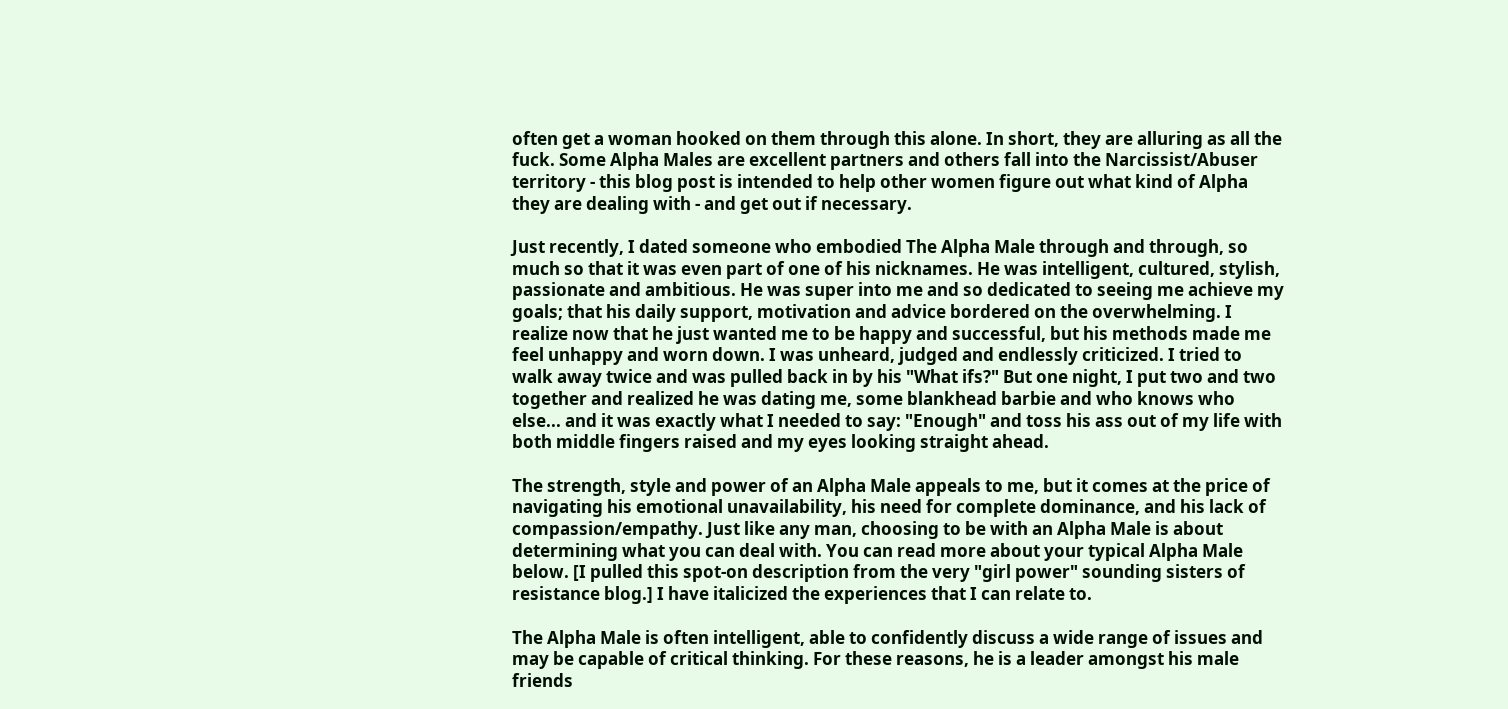often get a woman hooked on them through this alone. In short, they are alluring as all the fuck. Some Alpha Males are excellent partners and others fall into the Narcissist/Abuser territory - this blog post is intended to help other women figure out what kind of Alpha they are dealing with - and get out if necessary.

Just recently, I dated someone who embodied The Alpha Male through and through, so much so that it was even part of one of his nicknames. He was intelligent, cultured, stylish, passionate and ambitious. He was super into me and so dedicated to seeing me achieve my goals; that his daily support, motivation and advice bordered on the overwhelming. I realize now that he just wanted me to be happy and successful, but his methods made me feel unhappy and worn down. I was unheard, judged and endlessly criticized. I tried to walk away twice and was pulled back in by his "What ifs?" But one night, I put two and two together and realized he was dating me, some blankhead barbie and who knows who else... and it was exactly what I needed to say: "Enough" and toss his ass out of my life with both middle fingers raised and my eyes looking straight ahead.

The strength, style and power of an Alpha Male appeals to me, but it comes at the price of navigating his emotional unavailability, his need for complete dominance, and his lack of compassion/empathy. Just like any man, choosing to be with an Alpha Male is about determining what you can deal with. You can read more about your typical Alpha Male below. [I pulled this spot-on description from the very "girl power" sounding sisters of resistance blog.] I have italicized the experiences that I can relate to.

The Alpha Male is often intelligent, able to confidently discuss a wide range of issues and may be capable of critical thinking. For these reasons, he is a leader amongst his male friends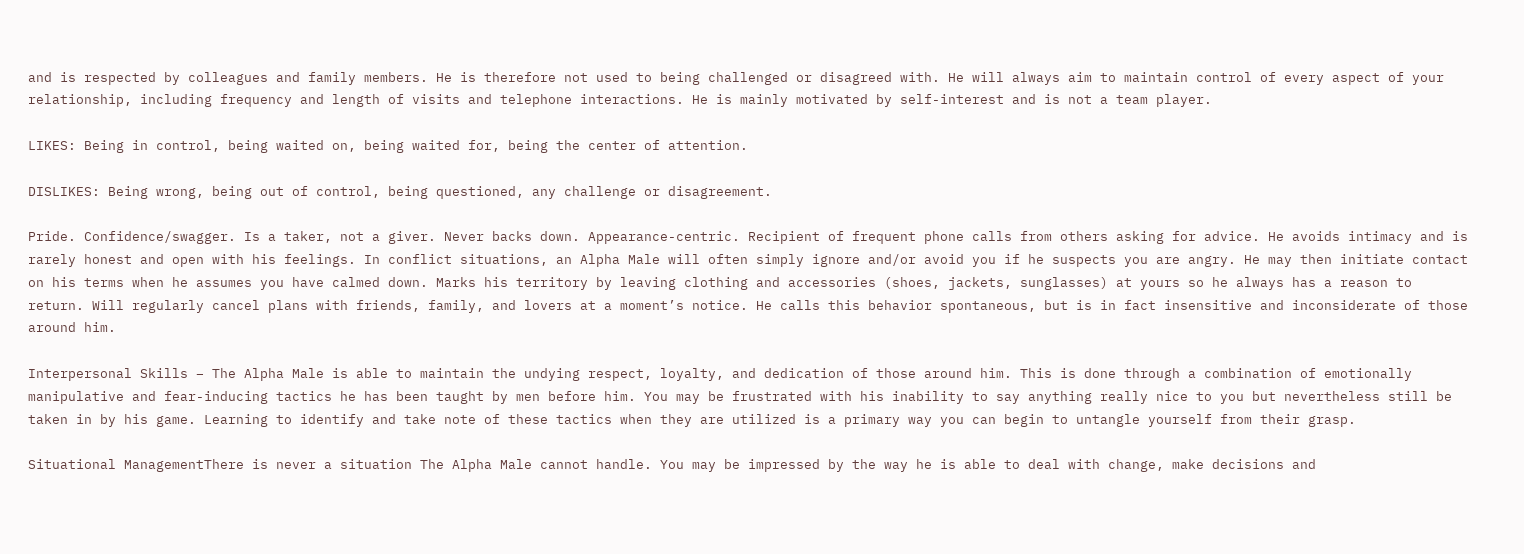and is respected by colleagues and family members. He is therefore not used to being challenged or disagreed with. He will always aim to maintain control of every aspect of your relationship, including frequency and length of visits and telephone interactions. He is mainly motivated by self-interest and is not a team player.

LIKES: Being in control, being waited on, being waited for, being the center of attention.

DISLIKES: Being wrong, being out of control, being questioned, any challenge or disagreement.

Pride. Confidence/swagger. Is a taker, not a giver. Never backs down. Appearance-centric. Recipient of frequent phone calls from others asking for advice. He avoids intimacy and is rarely honest and open with his feelings. In conflict situations, an Alpha Male will often simply ignore and/or avoid you if he suspects you are angry. He may then initiate contact on his terms when he assumes you have calmed down. Marks his territory by leaving clothing and accessories (shoes, jackets, sunglasses) at yours so he always has a reason to return. Will regularly cancel plans with friends, family, and lovers at a moment’s notice. He calls this behavior spontaneous, but is in fact insensitive and inconsiderate of those around him.

Interpersonal Skills – The Alpha Male is able to maintain the undying respect, loyalty, and dedication of those around him. This is done through a combination of emotionally manipulative and fear-inducing tactics he has been taught by men before him. You may be frustrated with his inability to say anything really nice to you but nevertheless still be taken in by his game. Learning to identify and take note of these tactics when they are utilized is a primary way you can begin to untangle yourself from their grasp.

Situational ManagementThere is never a situation The Alpha Male cannot handle. You may be impressed by the way he is able to deal with change, make decisions and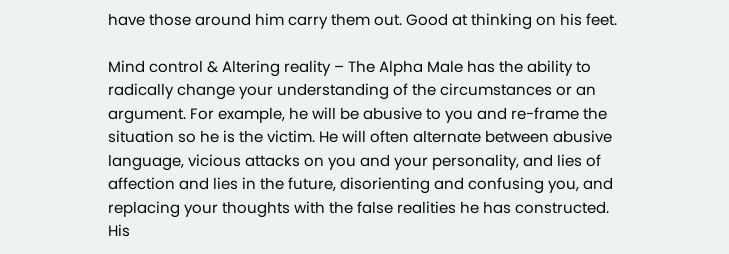have those around him carry them out. Good at thinking on his feet.

Mind control & Altering reality – The Alpha Male has the ability to radically change your understanding of the circumstances or an argument. For example, he will be abusive to you and re-frame the situation so he is the victim. He will often alternate between abusive language, vicious attacks on you and your personality, and lies of affection and lies in the future, disorienting and confusing you, and replacing your thoughts with the false realities he has constructed. His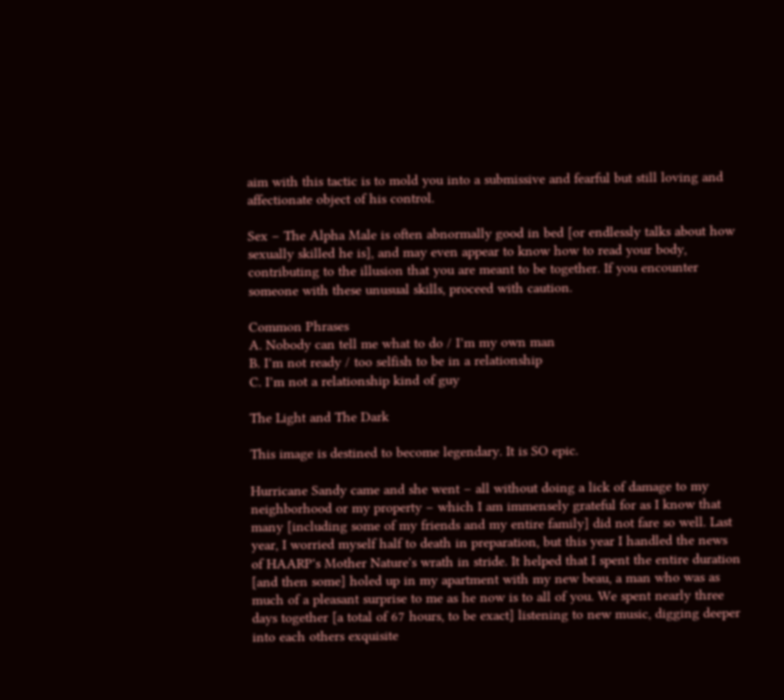aim with this tactic is to mold you into a submissive and fearful but still loving and affectionate object of his control.

Sex – The Alpha Male is often abnormally good in bed [or endlessly talks about how sexually skilled he is], and may even appear to know how to read your body, contributing to the illusion that you are meant to be together. If you encounter someone with these unusual skills, proceed with caution.

Common Phrases
A. Nobody can tell me what to do / I’m my own man
B. I’m not ready / too selfish to be in a relationship
C. I’m not a relationship kind of guy

The Light and The Dark

This image is destined to become legendary. It is SO epic.

Hurricane Sandy came and she went – all without doing a lick of damage to my neighborhood or my property – which I am immensely grateful for as I know that many [including some of my friends and my entire family] did not fare so well. Last year, I worried myself half to death in preparation, but this year I handled the news of HAARP's Mother Nature's wrath in stride. It helped that I spent the entire duration [and then some] holed up in my apartment with my new beau, a man who was as much of a pleasant surprise to me as he now is to all of you. We spent nearly three days together [a total of 67 hours, to be exact] listening to new music, digging deeper into each others exquisite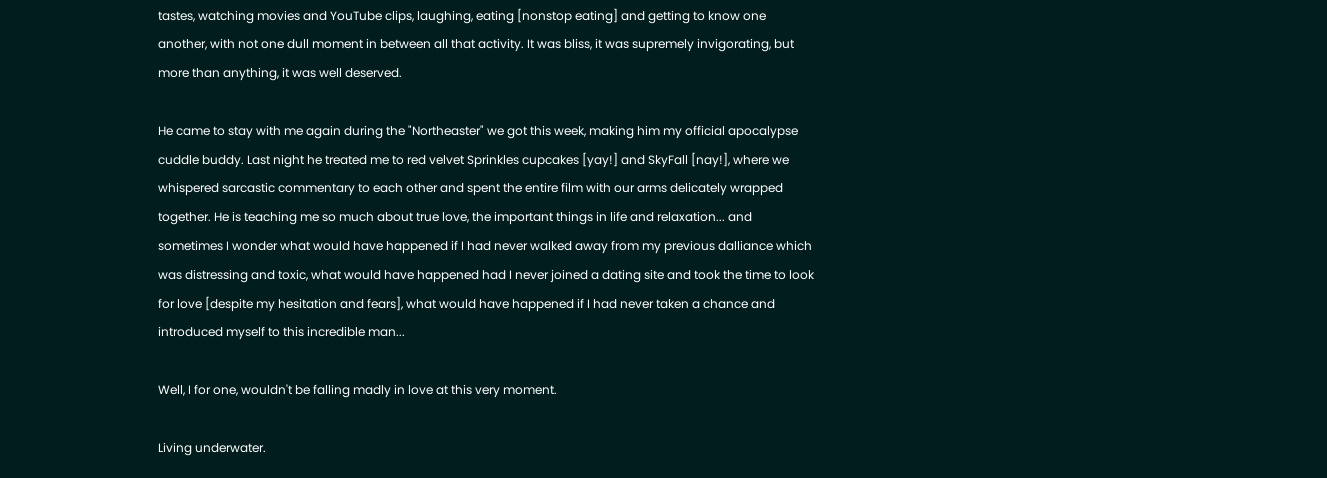tastes, watching movies and YouTube clips, laughing, eating [nonstop eating] and getting to know one another, with not one dull moment in between all that activity. It was bliss, it was supremely invigorating, but more than anything, it was well deserved.

He came to stay with me again during the "Northeaster" we got this week, making him my official apocalypse cuddle buddy. Last night he treated me to red velvet Sprinkles cupcakes [yay!] and SkyFall [nay!], where we whispered sarcastic commentary to each other and spent the entire film with our arms delicately wrapped together. He is teaching me so much about true love, the important things in life and relaxation... and sometimes I wonder what would have happened if I had never walked away from my previous dalliance which was distressing and toxic, what would have happened had I never joined a dating site and took the time to look for love [despite my hesitation and fears], what would have happened if I had never taken a chance and introduced myself to this incredible man...

Well, I for one, wouldn't be falling madly in love at this very moment.

Living underwater.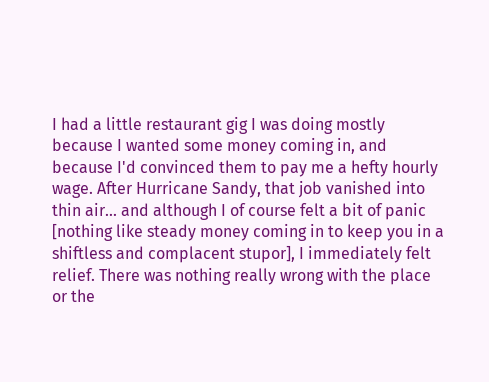I had a little restaurant gig I was doing mostly because I wanted some money coming in, and because I'd convinced them to pay me a hefty hourly wage. After Hurricane Sandy, that job vanished into thin air... and although I of course felt a bit of panic [nothing like steady money coming in to keep you in a shiftless and complacent stupor], I immediately felt relief. There was nothing really wrong with the place or the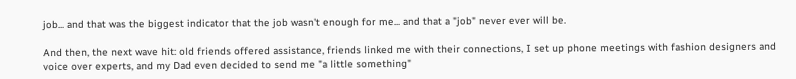job... and that was the biggest indicator that the job wasn't enough for me... and that a "job" never ever will be.

And then, the next wave hit: old friends offered assistance, friends linked me with their connections, I set up phone meetings with fashion designers and voice over experts, and my Dad even decided to send me "a little something"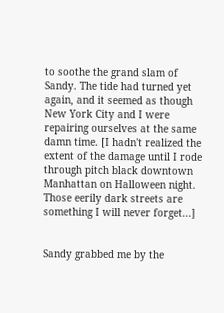to soothe the grand slam of Sandy. The tide had turned yet again, and it seemed as though New York City and I were repairing ourselves at the same damn time. [I hadn't realized the extent of the damage until I rode through pitch black downtown Manhattan on Halloween night. Those eerily dark streets are something I will never forget...]


Sandy grabbed me by the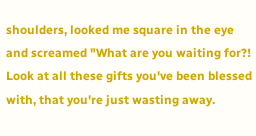shoulders, looked me square in the eye and screamed "What are you waiting for?! Look at all these gifts you've been blessed with, that you're just wasting away.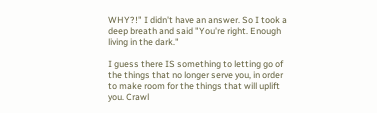WHY?!" I didn't have an answer. So I took a deep breath and said "You're right. Enough living in the dark."

I guess there IS something to letting go of the things that no longer serve you, in order to make room for the things that will uplift you. Crawl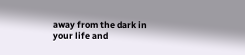away from the dark in your life and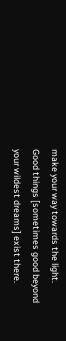make your way towards the light. Good things [sometimes good beyond your wildest dreams] exist there.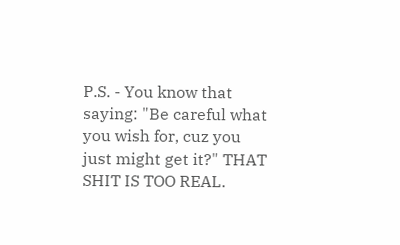P.S. - You know that saying: "Be careful what you wish for, cuz you just might get it?" THAT SHIT IS TOO REAL.